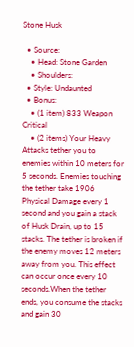Stone Husk

  • Source:
    • Head: Stone Garden
    • Shoulders:
  • Style: Undaunted
  • Bonus:
    • (1 item) 833 Weapon Critical
    • (2 items) Your Heavy Attacks tether you to enemies within 10 meters for 5 seconds. Enemies touching the tether take 1906 Physical Damage every 1 second and you gain a stack of Husk Drain, up to 15 stacks. The tether is broken if the enemy moves 12 meters away from you. This effect can occur once every 10 seconds.When the tether ends, you consume the stacks and gain 30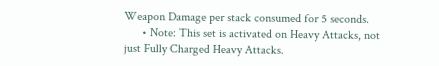Weapon Damage per stack consumed for 5 seconds.
      • Note: This set is activated on Heavy Attacks, not just Fully Charged Heavy Attacks.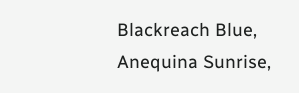Blackreach Blue, Anequina Sunrise,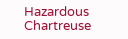Hazardous Chartreuse